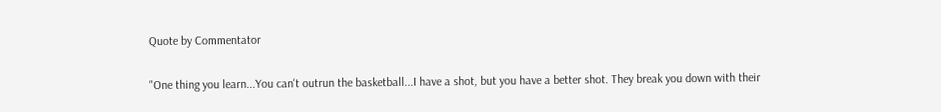Quote by Commentator

"One thing you learn...You can't outrun the basketball...I have a shot, but you have a better shot. They break you down with their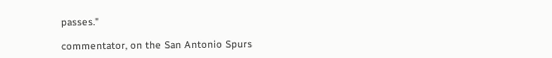passes."

commentator, on the San Antonio Spurs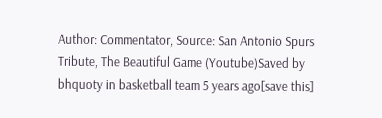Author: Commentator, Source: San Antonio Spurs Tribute, The Beautiful Game (Youtube)Saved by bhquoty in basketball team 5 years ago[save this]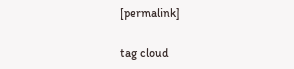[permalink]

tag cloud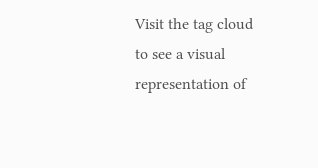Visit the tag cloud to see a visual representation of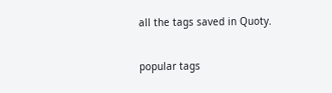all the tags saved in Quoty.

popular tags